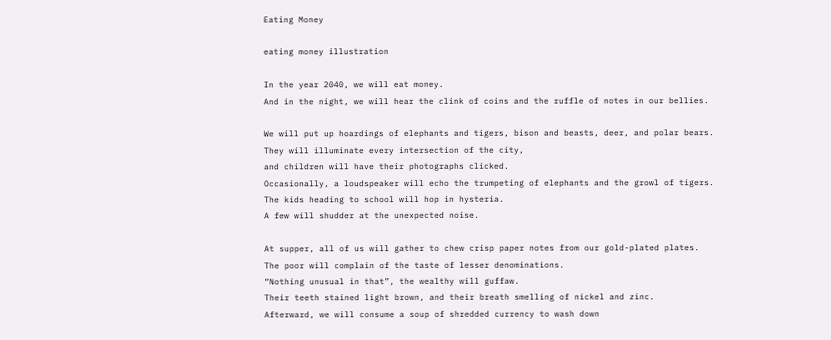Eating Money

eating money illustration

In the year 2040, we will eat money.
And in the night, we will hear the clink of coins and the ruffle of notes in our bellies.

We will put up hoardings of elephants and tigers, bison and beasts, deer, and polar bears.
They will illuminate every intersection of the city,
and children will have their photographs clicked.
Occasionally, a loudspeaker will echo the trumpeting of elephants and the growl of tigers.
The kids heading to school will hop in hysteria.
A few will shudder at the unexpected noise.

At supper, all of us will gather to chew crisp paper notes from our gold-plated plates.
The poor will complain of the taste of lesser denominations.
“Nothing unusual in that”, the wealthy will guffaw.
Their teeth stained light brown, and their breath smelling of nickel and zinc.
Afterward, we will consume a soup of shredded currency to wash down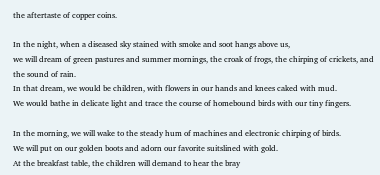the aftertaste of copper coins.

In the night, when a diseased sky stained with smoke and soot hangs above us,
we will dream of green pastures and summer mornings, the croak of frogs, the chirping of crickets, and the sound of rain.
In that dream, we would be children, with flowers in our hands and knees caked with mud.
We would bathe in delicate light and trace the course of homebound birds with our tiny fingers.

In the morning, we will wake to the steady hum of machines and electronic chirping of birds.
We will put on our golden boots and adorn our favorite suitslined with gold.
At the breakfast table, the children will demand to hear the bray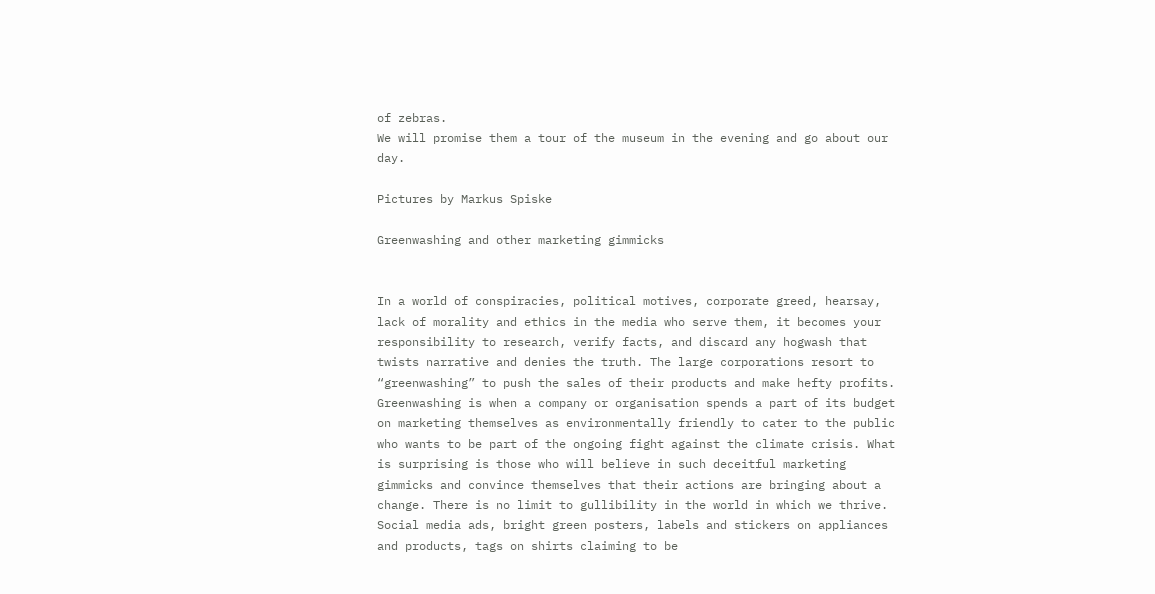of zebras.
We will promise them a tour of the museum in the evening and go about our day.

Pictures by Markus Spiske

Greenwashing and other marketing gimmicks


In a world of conspiracies, political motives, corporate greed, hearsay, lack of morality and ethics in the media who serve them, it becomes your responsibility to research, verify facts, and discard any hogwash that twists narrative and denies the truth. The large corporations resort to “greenwashing” to push the sales of their products and make hefty profits. Greenwashing is when a company or organisation spends a part of its budget on marketing themselves as environmentally friendly to cater to the public who wants to be part of the ongoing fight against the climate crisis. What is surprising is those who will believe in such deceitful marketing gimmicks and convince themselves that their actions are bringing about a change. There is no limit to gullibility in the world in which we thrive. Social media ads, bright green posters, labels and stickers on appliances and products, tags on shirts claiming to be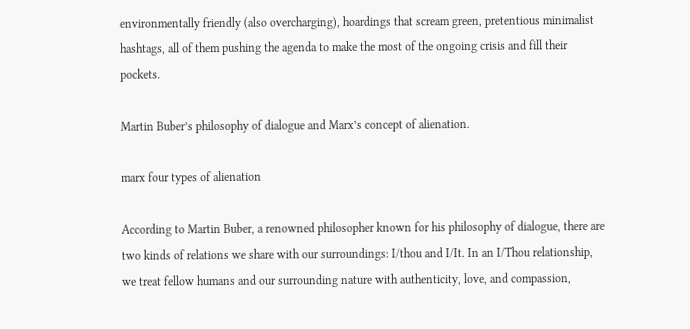environmentally friendly (also overcharging), hoardings that scream green, pretentious minimalist hashtags, all of them pushing the agenda to make the most of the ongoing crisis and fill their pockets.

Martin Buber’s philosophy of dialogue and Marx’s concept of alienation.

marx four types of alienation

According to Martin Buber, a renowned philosopher known for his philosophy of dialogue, there are two kinds of relations we share with our surroundings: I/thou and I/It. In an I/Thou relationship, we treat fellow humans and our surrounding nature with authenticity, love, and compassion,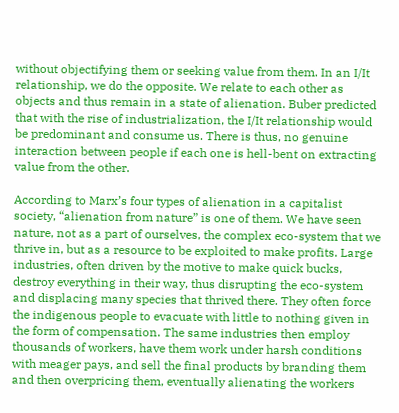without objectifying them or seeking value from them. In an I/It relationship, we do the opposite. We relate to each other as objects and thus remain in a state of alienation. Buber predicted that with the rise of industrialization, the I/It relationship would be predominant and consume us. There is thus, no genuine interaction between people if each one is hell-bent on extracting value from the other.

According to Marx’s four types of alienation in a capitalist society, “alienation from nature” is one of them. We have seen nature, not as a part of ourselves, the complex eco-system that we thrive in, but as a resource to be exploited to make profits. Large industries, often driven by the motive to make quick bucks, destroy everything in their way, thus disrupting the eco-system and displacing many species that thrived there. They often force the indigenous people to evacuate with little to nothing given in the form of compensation. The same industries then employ thousands of workers, have them work under harsh conditions with meager pays, and sell the final products by branding them and then overpricing them, eventually alienating the workers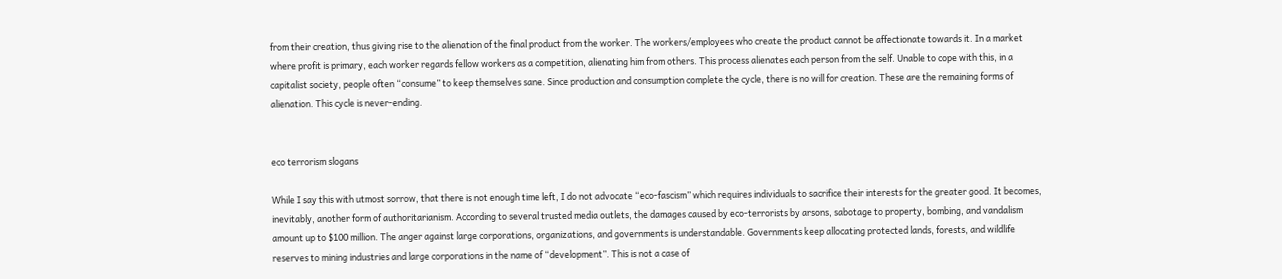from their creation, thus giving rise to the alienation of the final product from the worker. The workers/employees who create the product cannot be affectionate towards it. In a market where profit is primary, each worker regards fellow workers as a competition, alienating him from others. This process alienates each person from the self. Unable to cope with this, in a capitalist society, people often “consume” to keep themselves sane. Since production and consumption complete the cycle, there is no will for creation. These are the remaining forms of alienation. This cycle is never-ending.


eco terrorism slogans

While I say this with utmost sorrow, that there is not enough time left, I do not advocate “eco-fascism” which requires individuals to sacrifice their interests for the greater good. It becomes, inevitably, another form of authoritarianism. According to several trusted media outlets, the damages caused by eco-terrorists by arsons, sabotage to property, bombing, and vandalism amount up to $100 million. The anger against large corporations, organizations, and governments is understandable. Governments keep allocating protected lands, forests, and wildlife reserves to mining industries and large corporations in the name of “development”. This is not a case of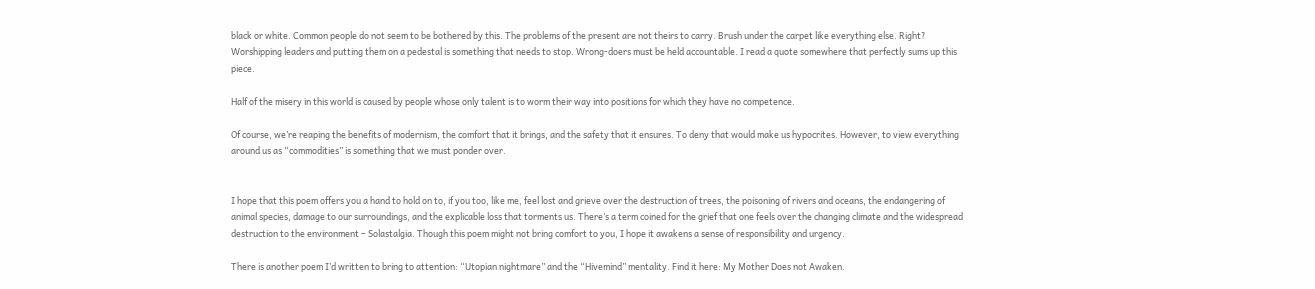black or white. Common people do not seem to be bothered by this. The problems of the present are not theirs to carry. Brush under the carpet like everything else. Right? Worshipping leaders and putting them on a pedestal is something that needs to stop. Wrong-doers must be held accountable. I read a quote somewhere that perfectly sums up this piece.

Half of the misery in this world is caused by people whose only talent is to worm their way into positions for which they have no competence.

Of course, we’re reaping the benefits of modernism, the comfort that it brings, and the safety that it ensures. To deny that would make us hypocrites. However, to view everything around us as “commodities” is something that we must ponder over.


I hope that this poem offers you a hand to hold on to, if you too, like me, feel lost and grieve over the destruction of trees, the poisoning of rivers and oceans, the endangering of animal species, damage to our surroundings, and the explicable loss that torments us. There’s a term coined for the grief that one feels over the changing climate and the widespread destruction to the environment – Solastalgia. Though this poem might not bring comfort to you, I hope it awakens a sense of responsibility and urgency.

There is another poem I’d written to bring to attention: “Utopian nightmare” and the “Hivemind” mentality. Find it here: My Mother Does not Awaken.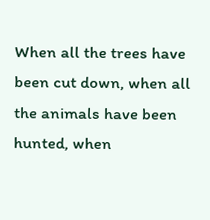When all the trees have been cut down, when all the animals have been hunted, when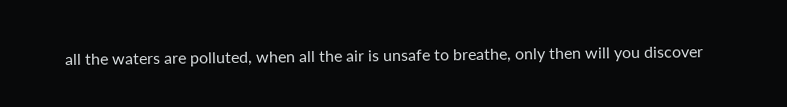all the waters are polluted, when all the air is unsafe to breathe, only then will you discover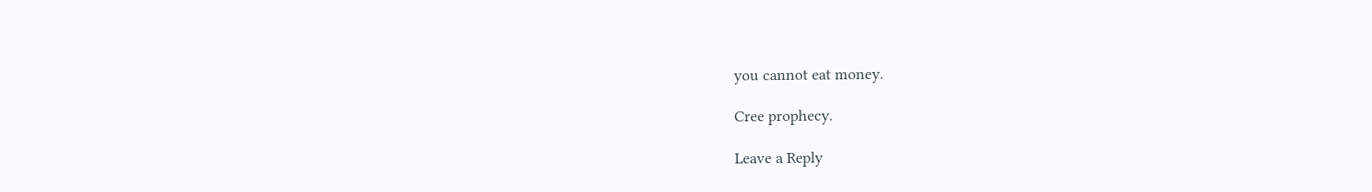you cannot eat money.

Cree prophecy.

Leave a Reply